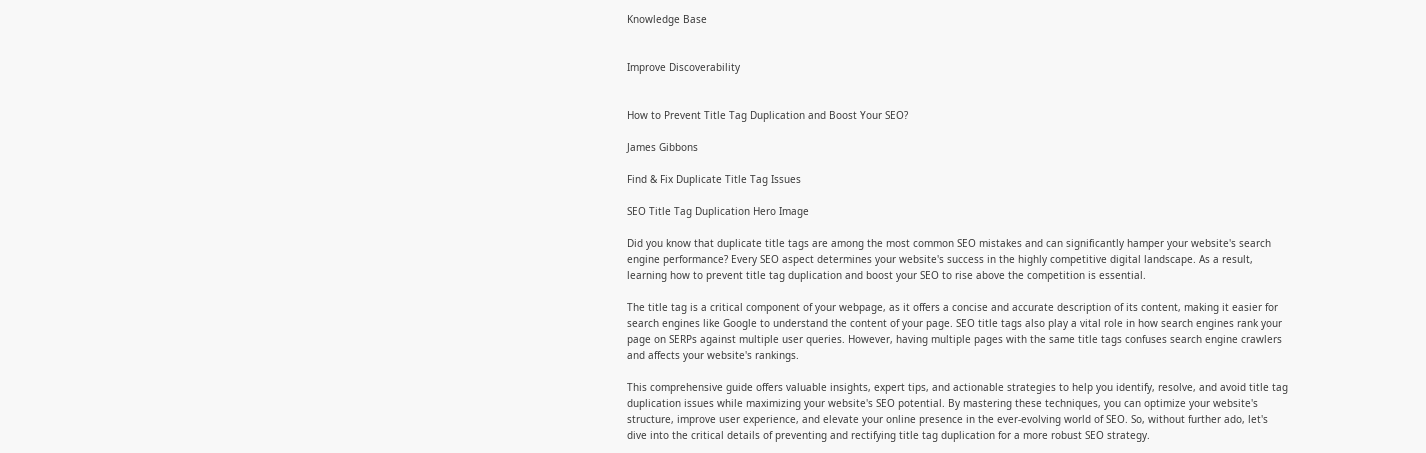Knowledge Base


Improve Discoverability


How to Prevent Title Tag Duplication and Boost Your SEO?

James Gibbons

Find & Fix Duplicate Title Tag Issues

SEO Title Tag Duplication Hero Image

Did you know that duplicate title tags are among the most common SEO mistakes and can significantly hamper your website's search engine performance? Every SEO aspect determines your website's success in the highly competitive digital landscape. As a result, learning how to prevent title tag duplication and boost your SEO to rise above the competition is essential.

The title tag is a critical component of your webpage, as it offers a concise and accurate description of its content, making it easier for search engines like Google to understand the content of your page. SEO title tags also play a vital role in how search engines rank your page on SERPs against multiple user queries. However, having multiple pages with the same title tags confuses search engine crawlers and affects your website's rankings.

This comprehensive guide offers valuable insights, expert tips, and actionable strategies to help you identify, resolve, and avoid title tag duplication issues while maximizing your website's SEO potential. By mastering these techniques, you can optimize your website's structure, improve user experience, and elevate your online presence in the ever-evolving world of SEO. So, without further ado, let's dive into the critical details of preventing and rectifying title tag duplication for a more robust SEO strategy.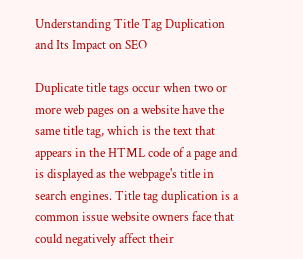Understanding Title Tag Duplication and Its Impact on SEO

Duplicate title tags occur when two or more web pages on a website have the same title tag, which is the text that appears in the HTML code of a page and is displayed as the webpage's title in search engines. Title tag duplication is a common issue website owners face that could negatively affect their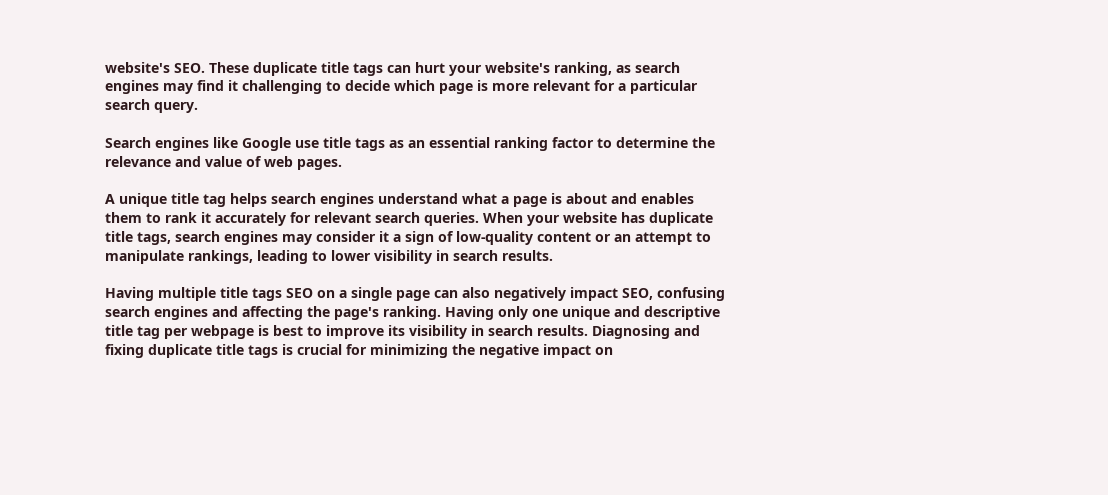website's SEO. These duplicate title tags can hurt your website's ranking, as search engines may find it challenging to decide which page is more relevant for a particular search query.

Search engines like Google use title tags as an essential ranking factor to determine the relevance and value of web pages.

A unique title tag helps search engines understand what a page is about and enables them to rank it accurately for relevant search queries. When your website has duplicate title tags, search engines may consider it a sign of low-quality content or an attempt to manipulate rankings, leading to lower visibility in search results.

Having multiple title tags SEO on a single page can also negatively impact SEO, confusing search engines and affecting the page's ranking. Having only one unique and descriptive title tag per webpage is best to improve its visibility in search results. Diagnosing and fixing duplicate title tags is crucial for minimizing the negative impact on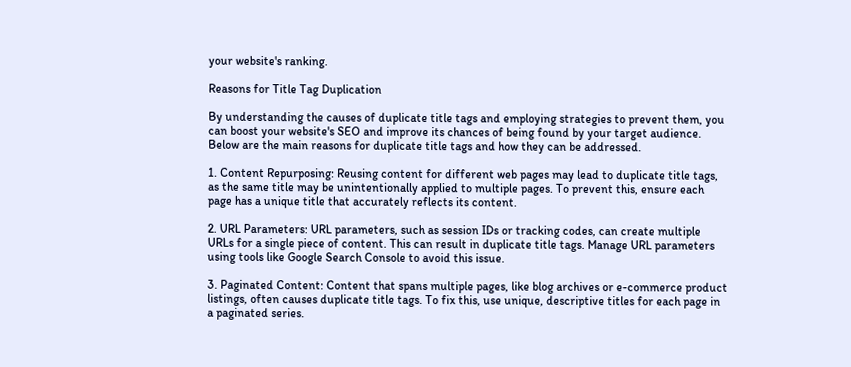your website's ranking.

Reasons for Title Tag Duplication

By understanding the causes of duplicate title tags and employing strategies to prevent them, you can boost your website's SEO and improve its chances of being found by your target audience. Below are the main reasons for duplicate title tags and how they can be addressed.

1. Content Repurposing: Reusing content for different web pages may lead to duplicate title tags, as the same title may be unintentionally applied to multiple pages. To prevent this, ensure each page has a unique title that accurately reflects its content.

2. URL Parameters: URL parameters, such as session IDs or tracking codes, can create multiple URLs for a single piece of content. This can result in duplicate title tags. Manage URL parameters using tools like Google Search Console to avoid this issue.

3. Paginated Content: Content that spans multiple pages, like blog archives or e-commerce product listings, often causes duplicate title tags. To fix this, use unique, descriptive titles for each page in a paginated series.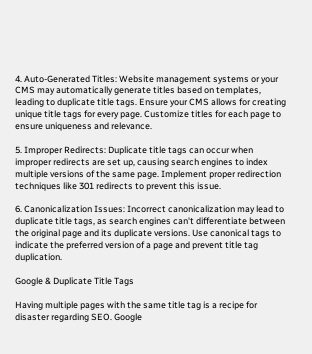4. Auto-Generated Titles: Website management systems or your CMS may automatically generate titles based on templates, leading to duplicate title tags. Ensure your CMS allows for creating unique title tags for every page. Customize titles for each page to ensure uniqueness and relevance.

5. Improper Redirects: Duplicate title tags can occur when improper redirects are set up, causing search engines to index multiple versions of the same page. Implement proper redirection techniques like 301 redirects to prevent this issue.

6. Canonicalization Issues: Incorrect canonicalization may lead to duplicate title tags, as search engines can't differentiate between the original page and its duplicate versions. Use canonical tags to indicate the preferred version of a page and prevent title tag duplication.

Google & Duplicate Title Tags

Having multiple pages with the same title tag is a recipe for disaster regarding SEO. Google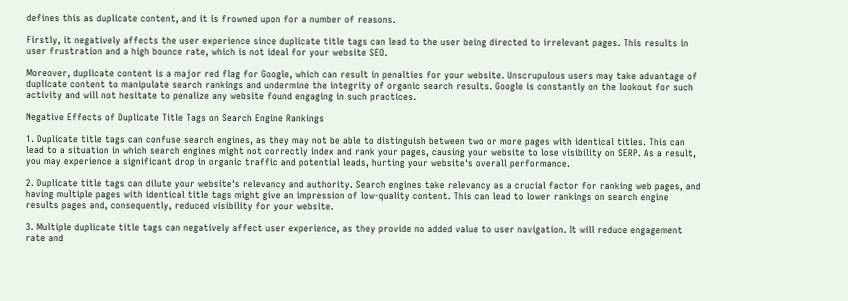defines this as duplicate content, and it is frowned upon for a number of reasons.

Firstly, it negatively affects the user experience since duplicate title tags can lead to the user being directed to irrelevant pages. This results in user frustration and a high bounce rate, which is not ideal for your website SEO.

Moreover, duplicate content is a major red flag for Google, which can result in penalties for your website. Unscrupulous users may take advantage of duplicate content to manipulate search rankings and undermine the integrity of organic search results. Google is constantly on the lookout for such activity and will not hesitate to penalize any website found engaging in such practices.

Negative Effects of Duplicate Title Tags on Search Engine Rankings

1. Duplicate title tags can confuse search engines, as they may not be able to distinguish between two or more pages with identical titles. This can lead to a situation in which search engines might not correctly index and rank your pages, causing your website to lose visibility on SERP. As a result, you may experience a significant drop in organic traffic and potential leads, hurting your website's overall performance.

2. Duplicate title tags can dilute your website's relevancy and authority. Search engines take relevancy as a crucial factor for ranking web pages, and having multiple pages with identical title tags might give an impression of low-quality content. This can lead to lower rankings on search engine results pages and, consequently, reduced visibility for your website.

3. Multiple duplicate title tags can negatively affect user experience, as they provide no added value to user navigation. It will reduce engagement rate and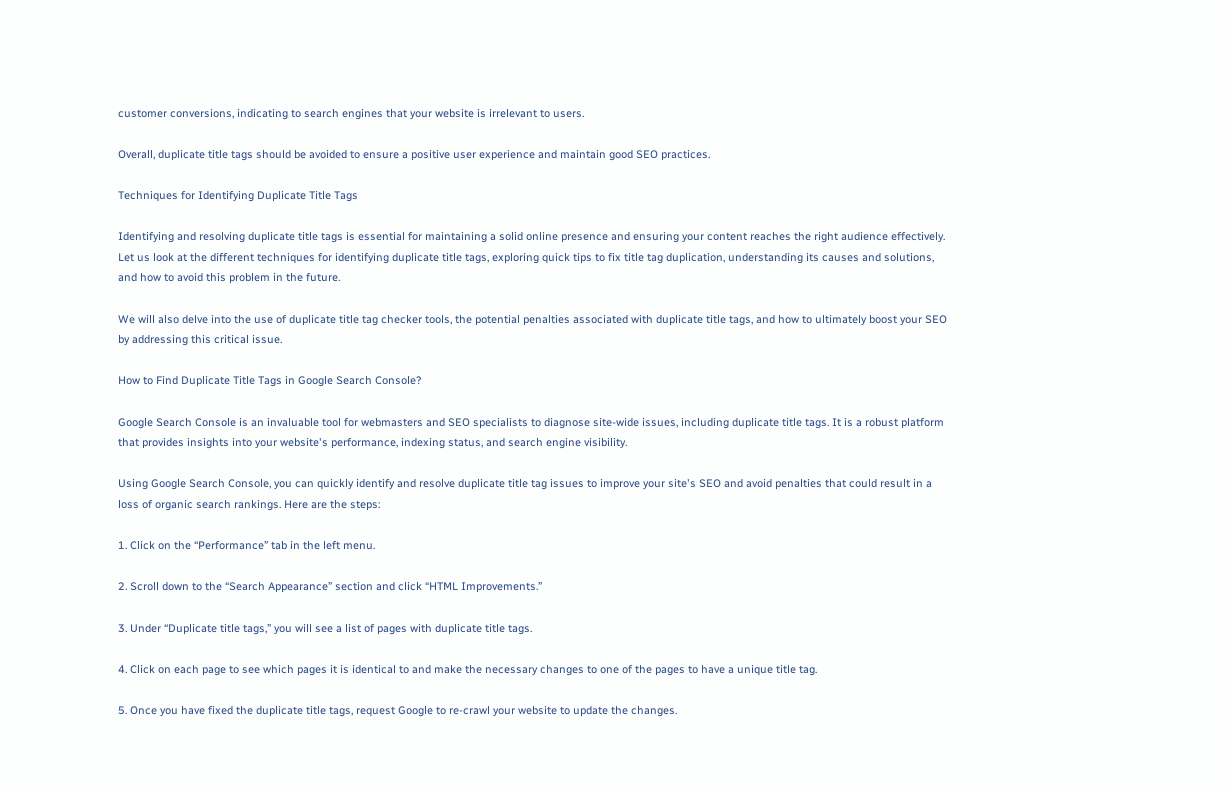customer conversions, indicating to search engines that your website is irrelevant to users.

Overall, duplicate title tags should be avoided to ensure a positive user experience and maintain good SEO practices.

Techniques for Identifying Duplicate Title Tags

Identifying and resolving duplicate title tags is essential for maintaining a solid online presence and ensuring your content reaches the right audience effectively. Let us look at the different techniques for identifying duplicate title tags, exploring quick tips to fix title tag duplication, understanding its causes and solutions, and how to avoid this problem in the future.

We will also delve into the use of duplicate title tag checker tools, the potential penalties associated with duplicate title tags, and how to ultimately boost your SEO by addressing this critical issue.

How to Find Duplicate Title Tags in Google Search Console?

Google Search Console is an invaluable tool for webmasters and SEO specialists to diagnose site-wide issues, including duplicate title tags. It is a robust platform that provides insights into your website's performance, indexing status, and search engine visibility.

Using Google Search Console, you can quickly identify and resolve duplicate title tag issues to improve your site's SEO and avoid penalties that could result in a loss of organic search rankings. Here are the steps:

1. Click on the “Performance” tab in the left menu.

2. Scroll down to the “Search Appearance” section and click “HTML Improvements.”

3. Under “Duplicate title tags,” you will see a list of pages with duplicate title tags.

4. Click on each page to see which pages it is identical to and make the necessary changes to one of the pages to have a unique title tag.

5. Once you have fixed the duplicate title tags, request Google to re-crawl your website to update the changes.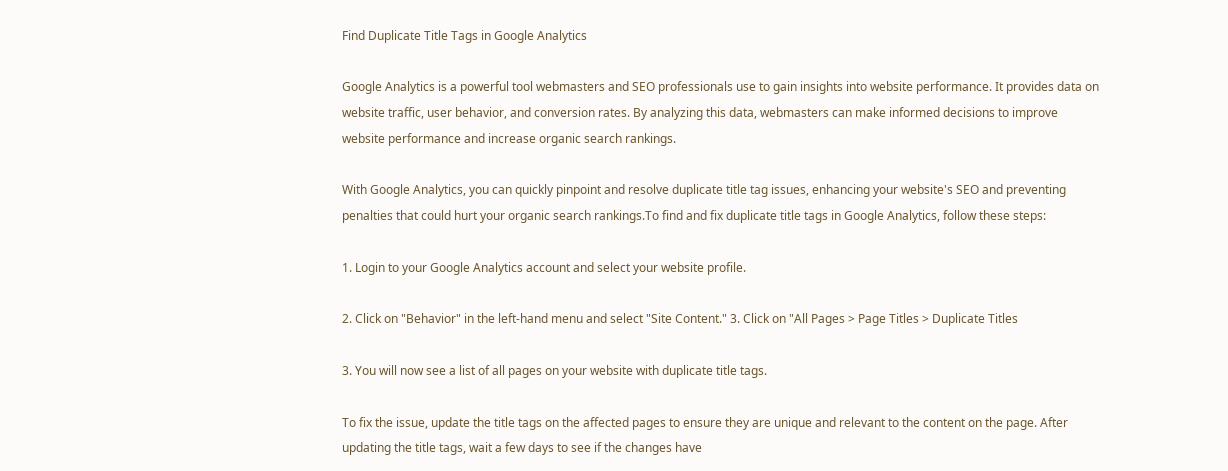Find Duplicate Title Tags in Google Analytics

Google Analytics is a powerful tool webmasters and SEO professionals use to gain insights into website performance. It provides data on website traffic, user behavior, and conversion rates. By analyzing this data, webmasters can make informed decisions to improve website performance and increase organic search rankings.

With Google Analytics, you can quickly pinpoint and resolve duplicate title tag issues, enhancing your website's SEO and preventing penalties that could hurt your organic search rankings.To find and fix duplicate title tags in Google Analytics, follow these steps:

1. Login to your Google Analytics account and select your website profile.

2. Click on "Behavior" in the left-hand menu and select "Site Content." 3. Click on "All Pages > Page Titles > Duplicate Titles

3. You will now see a list of all pages on your website with duplicate title tags.

To fix the issue, update the title tags on the affected pages to ensure they are unique and relevant to the content on the page. After updating the title tags, wait a few days to see if the changes have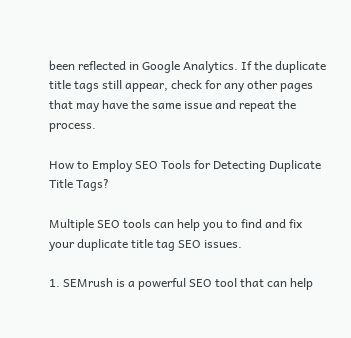been reflected in Google Analytics. If the duplicate title tags still appear, check for any other pages that may have the same issue and repeat the process.

How to Employ SEO Tools for Detecting Duplicate Title Tags?

Multiple SEO tools can help you to find and fix your duplicate title tag SEO issues.

1. SEMrush is a powerful SEO tool that can help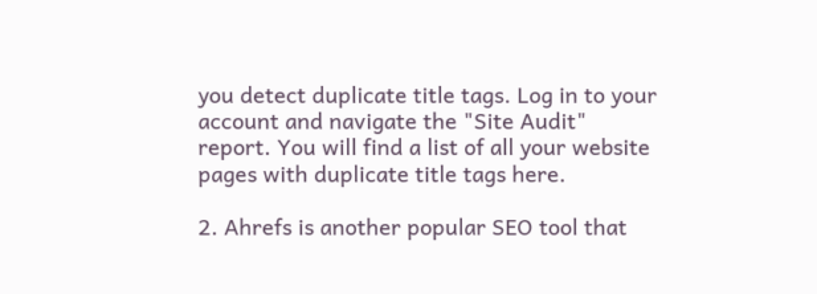you detect duplicate title tags. Log in to your account and navigate the "Site Audit" report. You will find a list of all your website pages with duplicate title tags here.

2. Ahrefs is another popular SEO tool that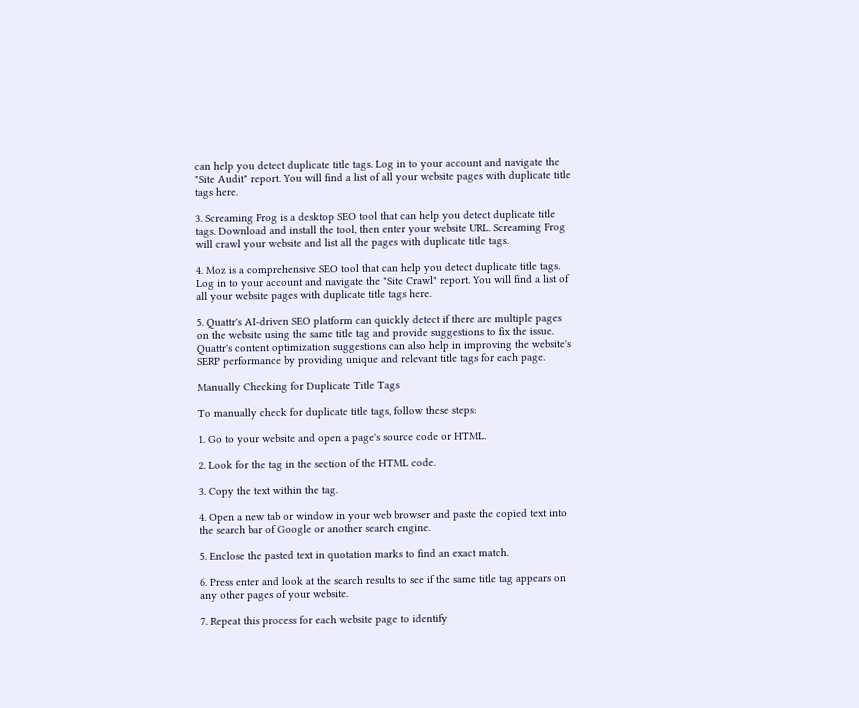can help you detect duplicate title tags. Log in to your account and navigate the "Site Audit" report. You will find a list of all your website pages with duplicate title tags here.

3. Screaming Frog is a desktop SEO tool that can help you detect duplicate title tags. Download and install the tool, then enter your website URL. Screaming Frog will crawl your website and list all the pages with duplicate title tags.

4. Moz is a comprehensive SEO tool that can help you detect duplicate title tags. Log in to your account and navigate the "Site Crawl" report. You will find a list of all your website pages with duplicate title tags here.

5. Quattr's AI-driven SEO platform can quickly detect if there are multiple pages on the website using the same title tag and provide suggestions to fix the issue. Quattr's content optimization suggestions can also help in improving the website's SERP performance by providing unique and relevant title tags for each page.

Manually Checking for Duplicate Title Tags

To manually check for duplicate title tags, follow these steps:

1. Go to your website and open a page's source code or HTML.

2. Look for the tag in the section of the HTML code.

3. Copy the text within the tag.

4. Open a new tab or window in your web browser and paste the copied text into the search bar of Google or another search engine.

5. Enclose the pasted text in quotation marks to find an exact match.

6. Press enter and look at the search results to see if the same title tag appears on any other pages of your website.

7. Repeat this process for each website page to identify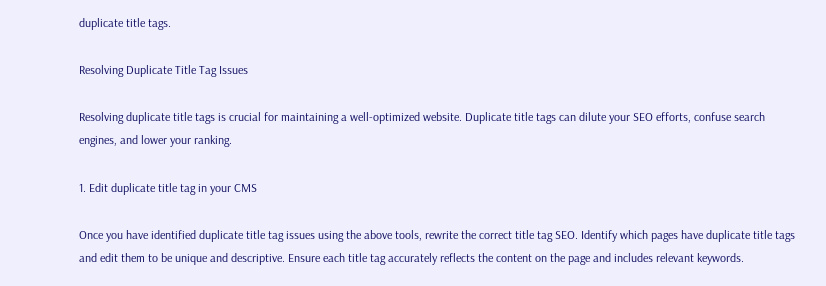duplicate title tags.

Resolving Duplicate Title Tag Issues

Resolving duplicate title tags is crucial for maintaining a well-optimized website. Duplicate title tags can dilute your SEO efforts, confuse search engines, and lower your ranking.

1. Edit duplicate title tag in your CMS

Once you have identified duplicate title tag issues using the above tools, rewrite the correct title tag SEO. Identify which pages have duplicate title tags and edit them to be unique and descriptive. Ensure each title tag accurately reflects the content on the page and includes relevant keywords.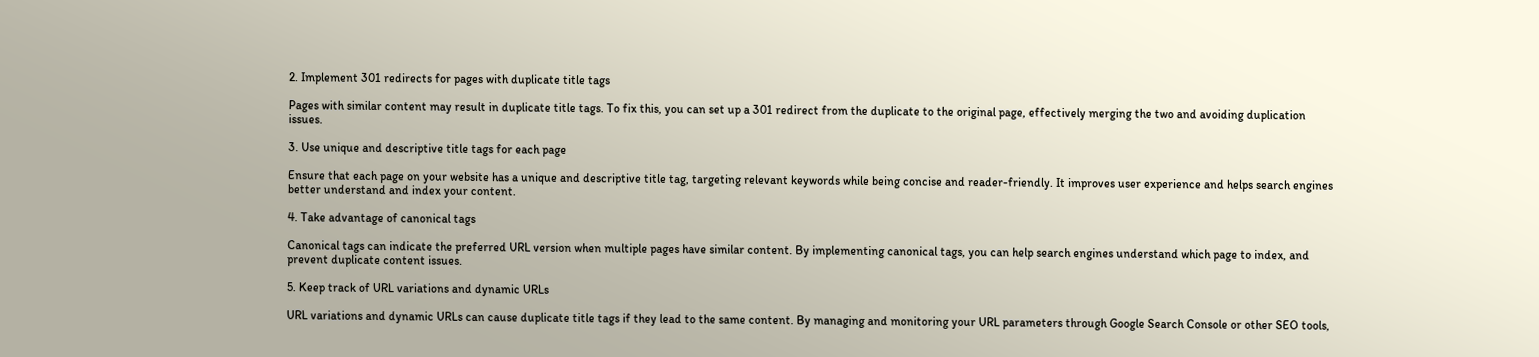2. Implement 301 redirects for pages with duplicate title tags

Pages with similar content may result in duplicate title tags. To fix this, you can set up a 301 redirect from the duplicate to the original page, effectively merging the two and avoiding duplication issues.

3. Use unique and descriptive title tags for each page

Ensure that each page on your website has a unique and descriptive title tag, targeting relevant keywords while being concise and reader-friendly. It improves user experience and helps search engines better understand and index your content.

4. Take advantage of canonical tags

Canonical tags can indicate the preferred URL version when multiple pages have similar content. By implementing canonical tags, you can help search engines understand which page to index, and prevent duplicate content issues.

5. Keep track of URL variations and dynamic URLs

URL variations and dynamic URLs can cause duplicate title tags if they lead to the same content. By managing and monitoring your URL parameters through Google Search Console or other SEO tools,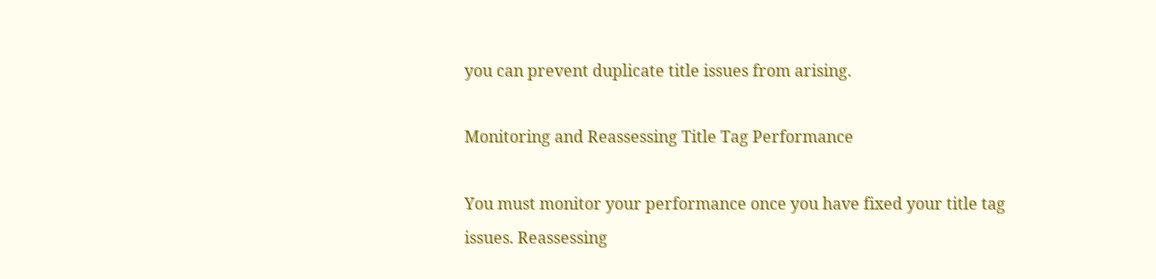you can prevent duplicate title issues from arising.

Monitoring and Reassessing Title Tag Performance

You must monitor your performance once you have fixed your title tag issues. Reassessing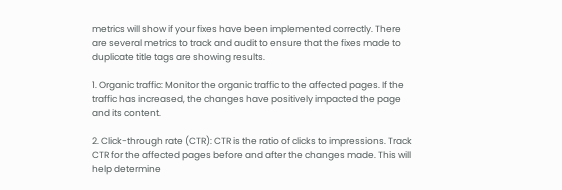metrics will show if your fixes have been implemented correctly. There are several metrics to track and audit to ensure that the fixes made to duplicate title tags are showing results.

1. Organic traffic: Monitor the organic traffic to the affected pages. If the traffic has increased, the changes have positively impacted the page and its content.

2. Click-through rate (CTR): CTR is the ratio of clicks to impressions. Track CTR for the affected pages before and after the changes made. This will help determine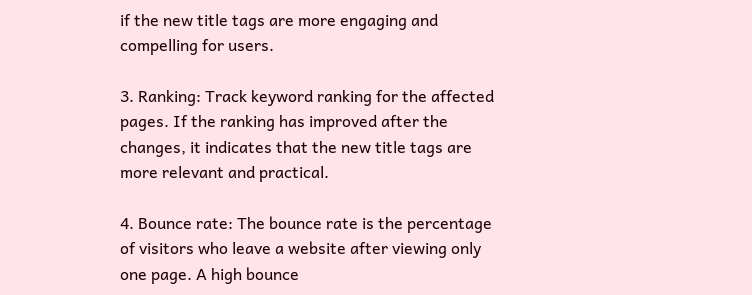if the new title tags are more engaging and compelling for users.

3. Ranking: Track keyword ranking for the affected pages. If the ranking has improved after the changes, it indicates that the new title tags are more relevant and practical.

4. Bounce rate: The bounce rate is the percentage of visitors who leave a website after viewing only one page. A high bounce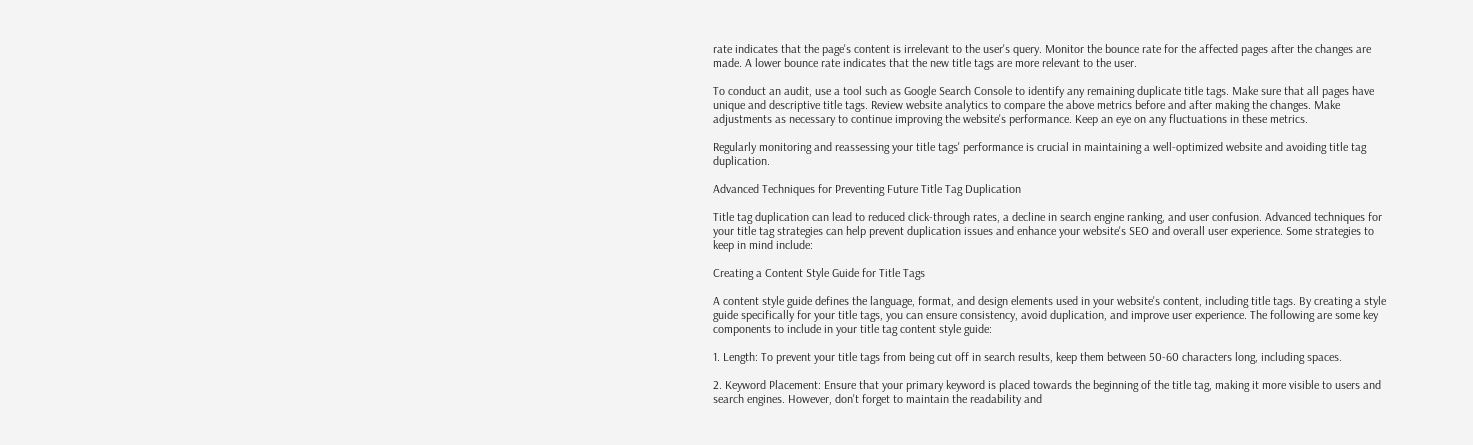rate indicates that the page's content is irrelevant to the user's query. Monitor the bounce rate for the affected pages after the changes are made. A lower bounce rate indicates that the new title tags are more relevant to the user.

To conduct an audit, use a tool such as Google Search Console to identify any remaining duplicate title tags. Make sure that all pages have unique and descriptive title tags. Review website analytics to compare the above metrics before and after making the changes. Make adjustments as necessary to continue improving the website's performance. Keep an eye on any fluctuations in these metrics.

Regularly monitoring and reassessing your title tags' performance is crucial in maintaining a well-optimized website and avoiding title tag duplication.

Advanced Techniques for Preventing Future Title Tag Duplication

Title tag duplication can lead to reduced click-through rates, a decline in search engine ranking, and user confusion. Advanced techniques for your title tag strategies can help prevent duplication issues and enhance your website's SEO and overall user experience. Some strategies to keep in mind include:

Creating a Content Style Guide for Title Tags

A content style guide defines the language, format, and design elements used in your website's content, including title tags. By creating a style guide specifically for your title tags, you can ensure consistency, avoid duplication, and improve user experience. The following are some key components to include in your title tag content style guide:

1. Length: To prevent your title tags from being cut off in search results, keep them between 50-60 characters long, including spaces.

2. Keyword Placement: Ensure that your primary keyword is placed towards the beginning of the title tag, making it more visible to users and search engines. However, don't forget to maintain the readability and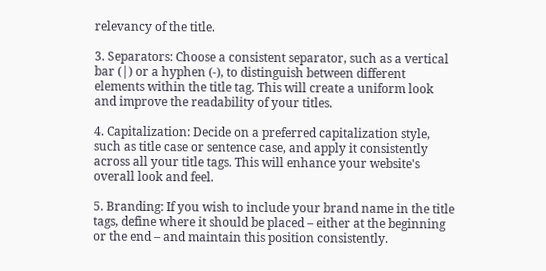relevancy of the title.

3. Separators: Choose a consistent separator, such as a vertical bar (|) or a hyphen (-), to distinguish between different elements within the title tag. This will create a uniform look and improve the readability of your titles.

4. Capitalization: Decide on a preferred capitalization style, such as title case or sentence case, and apply it consistently across all your title tags. This will enhance your website's overall look and feel.

5. Branding: If you wish to include your brand name in the title tags, define where it should be placed – either at the beginning or the end – and maintain this position consistently.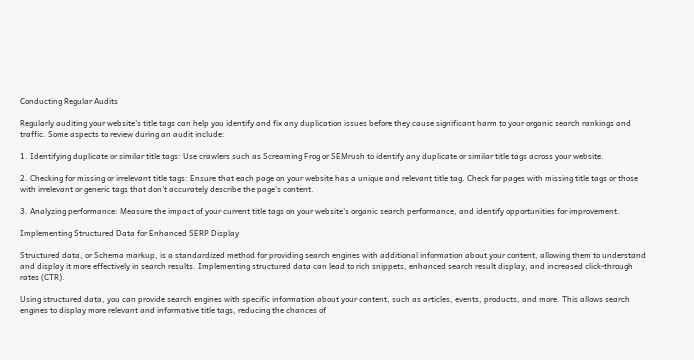Conducting Regular Audits

Regularly auditing your website's title tags can help you identify and fix any duplication issues before they cause significant harm to your organic search rankings and traffic. Some aspects to review during an audit include:

1. Identifying duplicate or similar title tags: Use crawlers such as Screaming Frog or SEMrush to identify any duplicate or similar title tags across your website.

2. Checking for missing or irrelevant title tags: Ensure that each page on your website has a unique and relevant title tag. Check for pages with missing title tags or those with irrelevant or generic tags that don't accurately describe the page's content.

3. Analyzing performance: Measure the impact of your current title tags on your website's organic search performance, and identify opportunities for improvement.

Implementing Structured Data for Enhanced SERP Display

Structured data, or Schema markup, is a standardized method for providing search engines with additional information about your content, allowing them to understand and display it more effectively in search results. Implementing structured data can lead to rich snippets, enhanced search result display, and increased click-through rates (CTR).

Using structured data, you can provide search engines with specific information about your content, such as articles, events, products, and more. This allows search engines to display more relevant and informative title tags, reducing the chances of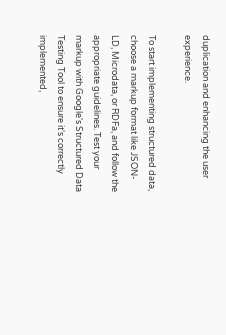duplication and enhancing the user experience.

To start implementing structured data, choose a markup format like JSON-LD, Microdata, or RDFa, and follow the appropriate guidelines. Test your markup with Google's Structured Data Testing Tool to ensure it's correctly implemented,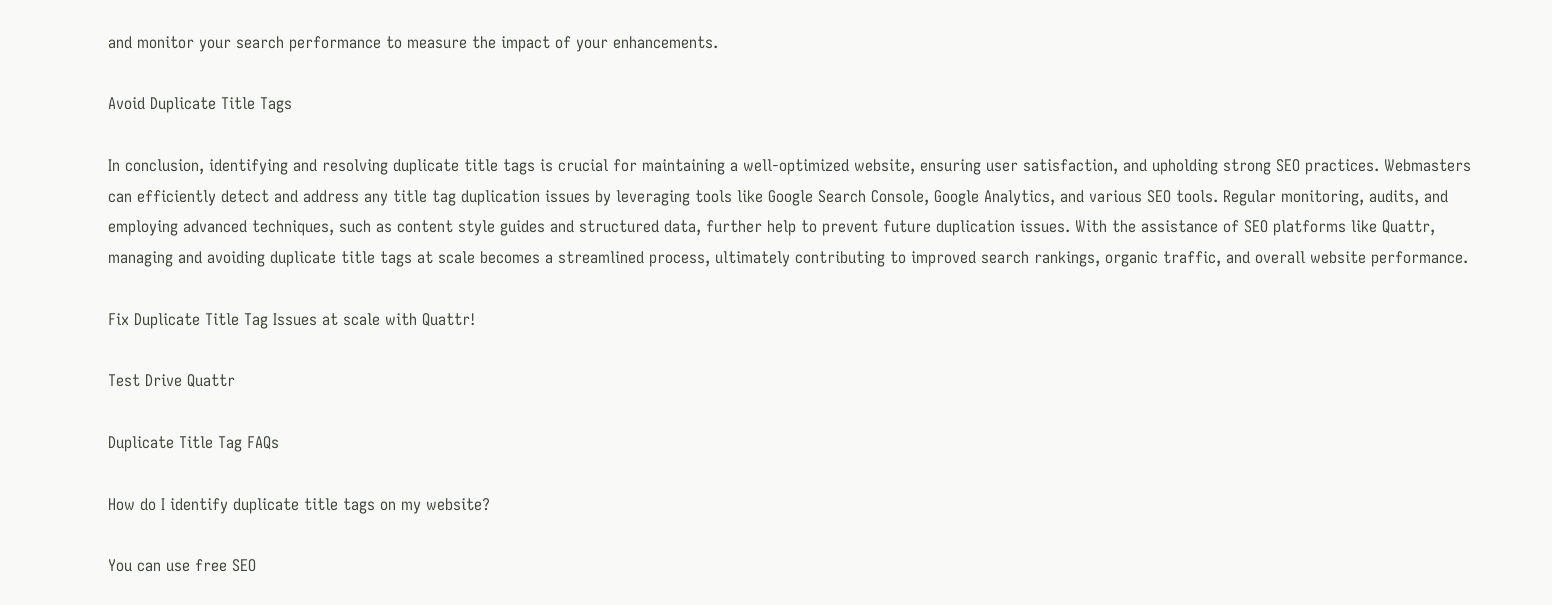and monitor your search performance to measure the impact of your enhancements.

Avoid Duplicate Title Tags

In conclusion, identifying and resolving duplicate title tags is crucial for maintaining a well-optimized website, ensuring user satisfaction, and upholding strong SEO practices. Webmasters can efficiently detect and address any title tag duplication issues by leveraging tools like Google Search Console, Google Analytics, and various SEO tools. Regular monitoring, audits, and employing advanced techniques, such as content style guides and structured data, further help to prevent future duplication issues. With the assistance of SEO platforms like Quattr, managing and avoiding duplicate title tags at scale becomes a streamlined process, ultimately contributing to improved search rankings, organic traffic, and overall website performance.

Fix Duplicate Title Tag Issues at scale with Quattr!

Test Drive Quattr

Duplicate Title Tag FAQs

How do I identify duplicate title tags on my website?

You can use free SEO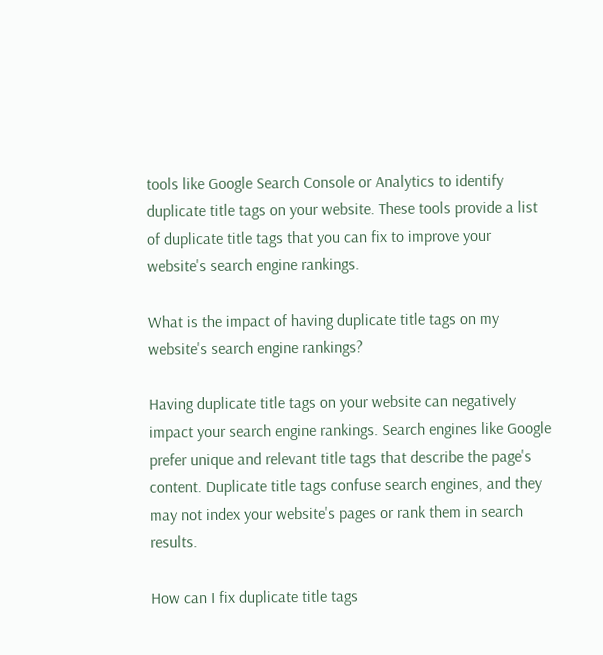tools like Google Search Console or Analytics to identify duplicate title tags on your website. These tools provide a list of duplicate title tags that you can fix to improve your website's search engine rankings.

What is the impact of having duplicate title tags on my website's search engine rankings?

Having duplicate title tags on your website can negatively impact your search engine rankings. Search engines like Google prefer unique and relevant title tags that describe the page's content. Duplicate title tags confuse search engines, and they may not index your website's pages or rank them in search results.

How can I fix duplicate title tags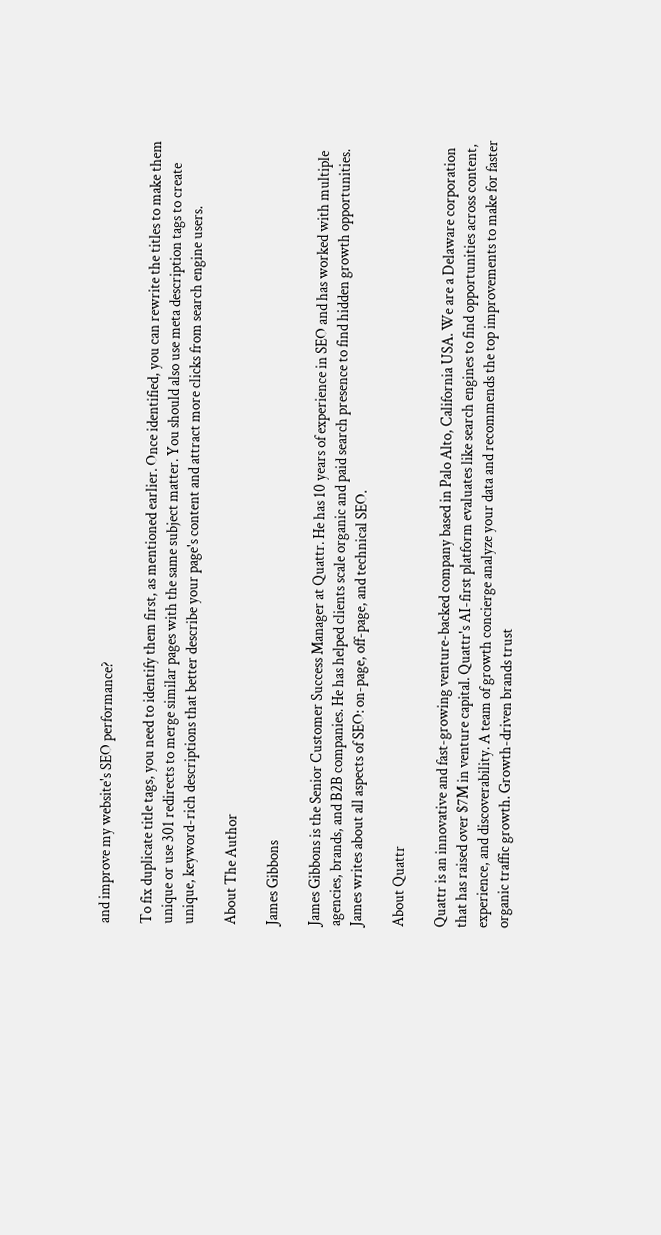and improve my website's SEO performance?

To fix duplicate title tags, you need to identify them first, as mentioned earlier. Once identified, you can rewrite the titles to make them unique or use 301 redirects to merge similar pages with the same subject matter. You should also use meta description tags to create unique, keyword-rich descriptions that better describe your page's content and attract more clicks from search engine users.

About The Author

James Gibbons

James Gibbons is the Senior Customer Success Manager at Quattr. He has 10 years of experience in SEO and has worked with multiple agencies, brands, and B2B companies. He has helped clients scale organic and paid search presence to find hidden growth opportunities. James writes about all aspects of SEO: on-page, off-page, and technical SEO.

About Quattr

Quattr is an innovative and fast-growing venture-backed company based in Palo Alto, California USA. We are a Delaware corporation that has raised over $7M in venture capital. Quattr's AI-first platform evaluates like search engines to find opportunities across content, experience, and discoverability. A team of growth concierge analyze your data and recommends the top improvements to make for faster organic traffic growth. Growth-driven brands trust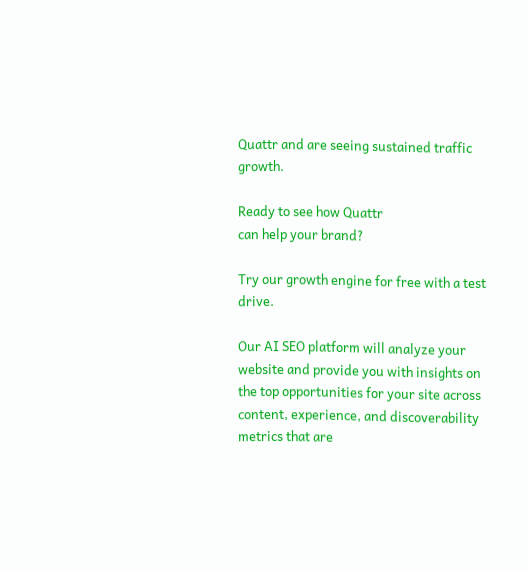Quattr and are seeing sustained traffic growth.

Ready to see how Quattr
can help your brand?

Try our growth engine for free with a test drive.

Our AI SEO platform will analyze your website and provide you with insights on the top opportunities for your site across content, experience, and discoverability metrics that are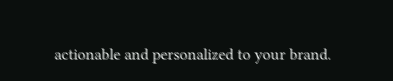actionable and personalized to your brand.